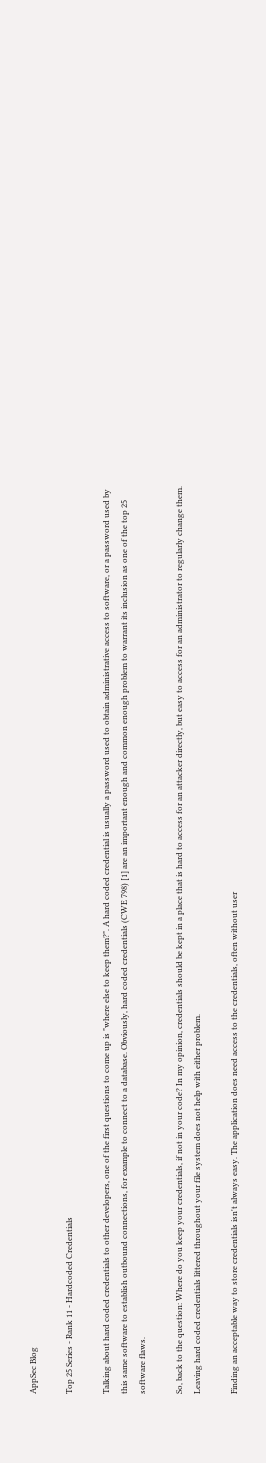AppSec Blog

Top 25 Series - Rank 11 - Hardcoded Credentials

Talking about hard coded credentials to other developers, one of the first questions to come up is "where else to keep them?". A hard coded credential is usually a password used to obtain administrative access to software, or a password used by this same software to establish outbound connections, for example to connect to a database. Obviously, hard coded credentials (CWE 798) [1] are an important enough and common enough problem to warrant its inclusion as one of the top 25 software flaws.

So, back to the question: Where do you keep your credentials, if not in your code? In my opinion, credentials should be kept in a place that is hard to access for an attacker directly, but easy to access for an administrator to regularly change them. Leaving hard coded credentials littered throughout your file system does not help with either problem.

Finding an acceptable way to store credentials isn't always easy. The application does need access to the credentials, often without user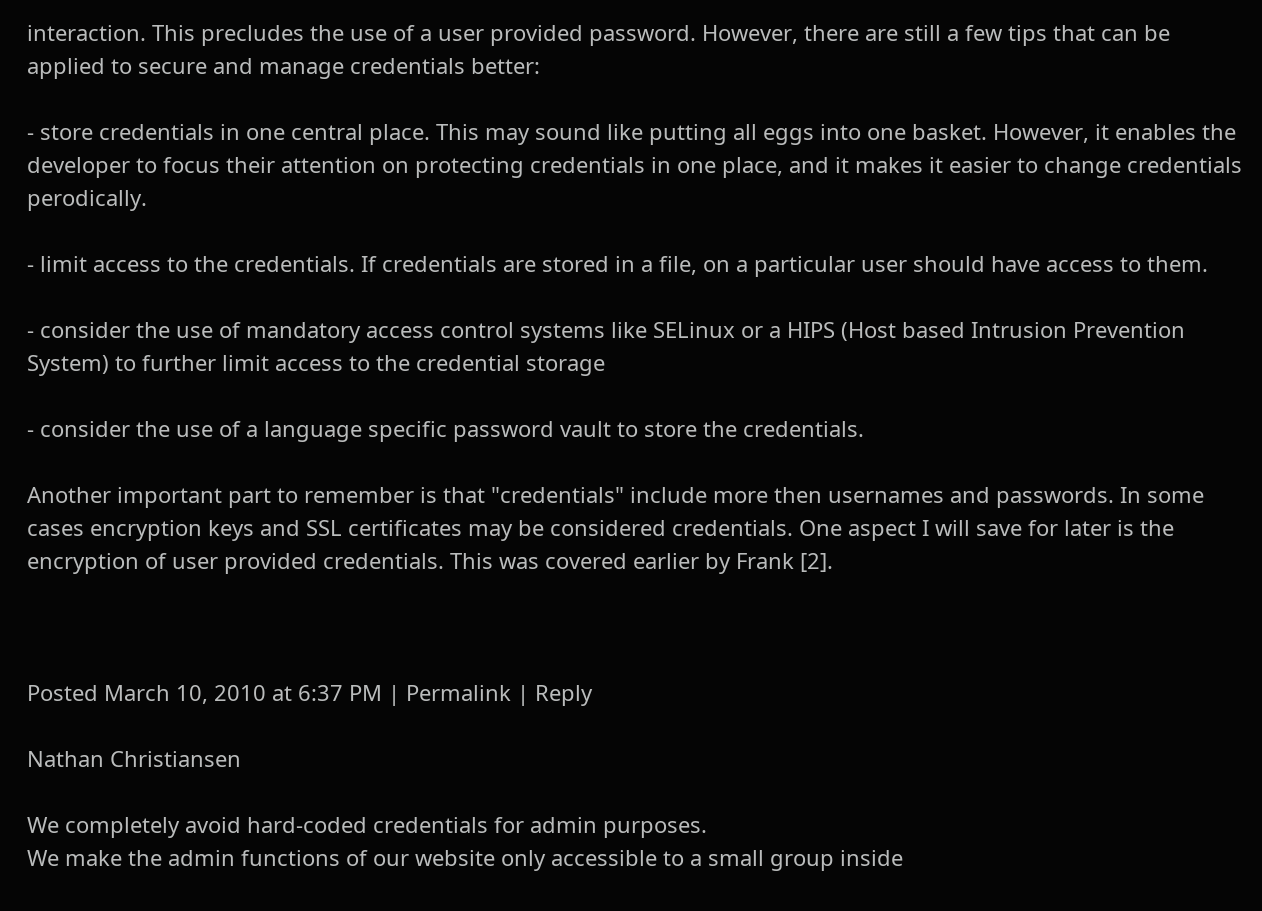interaction. This precludes the use of a user provided password. However, there are still a few tips that can be applied to secure and manage credentials better:

- store credentials in one central place. This may sound like putting all eggs into one basket. However, it enables the developer to focus their attention on protecting credentials in one place, and it makes it easier to change credentials perodically.

- limit access to the credentials. If credentials are stored in a file, on a particular user should have access to them.

- consider the use of mandatory access control systems like SELinux or a HIPS (Host based Intrusion Prevention System) to further limit access to the credential storage

- consider the use of a language specific password vault to store the credentials.

Another important part to remember is that "credentials" include more then usernames and passwords. In some cases encryption keys and SSL certificates may be considered credentials. One aspect I will save for later is the encryption of user provided credentials. This was covered earlier by Frank [2].



Posted March 10, 2010 at 6:37 PM | Permalink | Reply

Nathan Christiansen

We completely avoid hard-coded credentials for admin purposes.
We make the admin functions of our website only accessible to a small group inside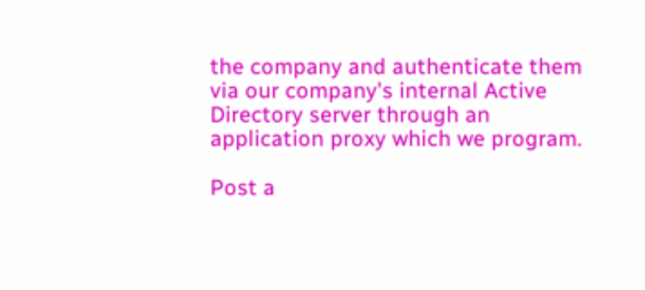the company and authenticate them via our company's internal Active Directory server through an application proxy which we program.

Post a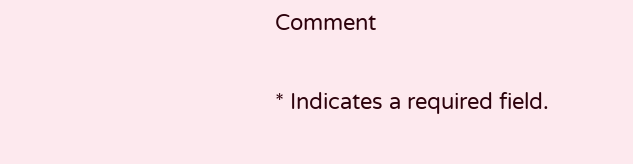Comment


* Indicates a required field.